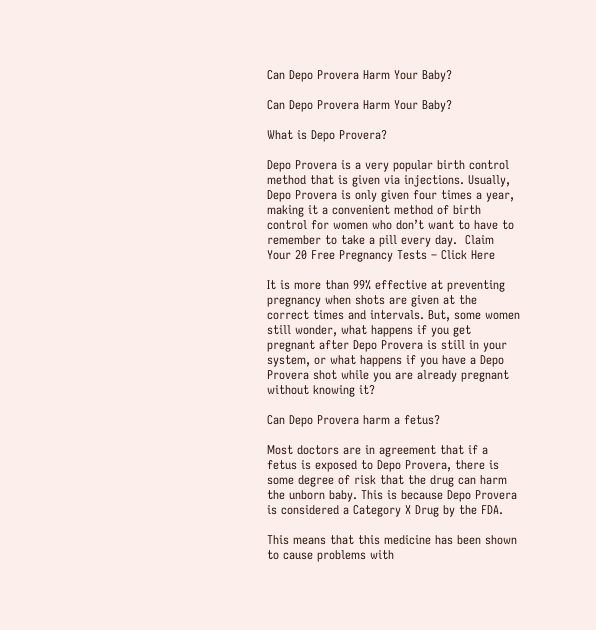Can Depo Provera Harm Your Baby?

Can Depo Provera Harm Your Baby?

What is Depo Provera?

Depo Provera is a very popular birth control method that is given via injections. Usually, Depo Provera is only given four times a year, making it a convenient method of birth control for women who don’t want to have to remember to take a pill every day.  Claim Your 20 Free Pregnancy Tests – Click Here

It is more than 99% effective at preventing pregnancy when shots are given at the correct times and intervals. But, some women still wonder, what happens if you get pregnant after Depo Provera is still in your system, or what happens if you have a Depo Provera shot while you are already pregnant without knowing it?

Can Depo Provera harm a fetus?

Most doctors are in agreement that if a fetus is exposed to Depo Provera, there is some degree of risk that the drug can harm the unborn baby. This is because Depo Provera is considered a Category X Drug by the FDA.

This means that this medicine has been shown to cause problems with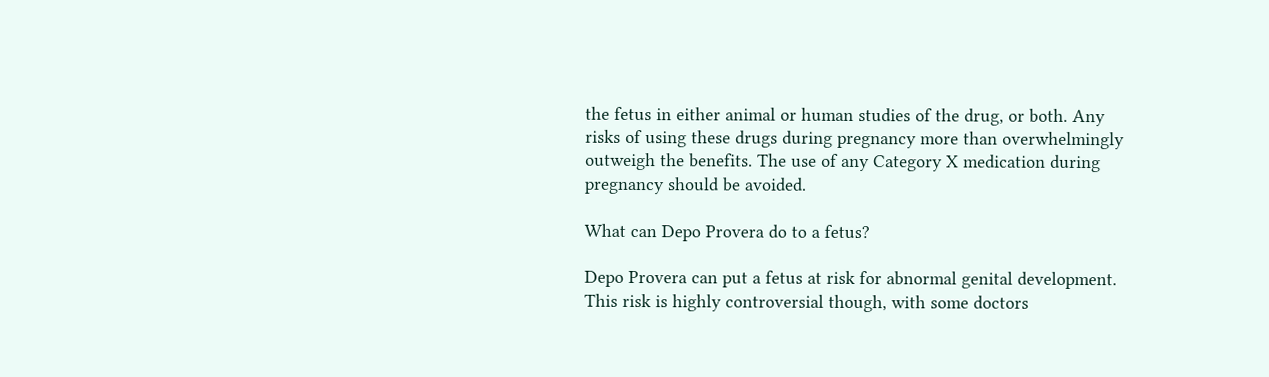the fetus in either animal or human studies of the drug, or both. Any risks of using these drugs during pregnancy more than overwhelmingly outweigh the benefits. The use of any Category X medication during pregnancy should be avoided.

What can Depo Provera do to a fetus?

Depo Provera can put a fetus at risk for abnormal genital development. This risk is highly controversial though, with some doctors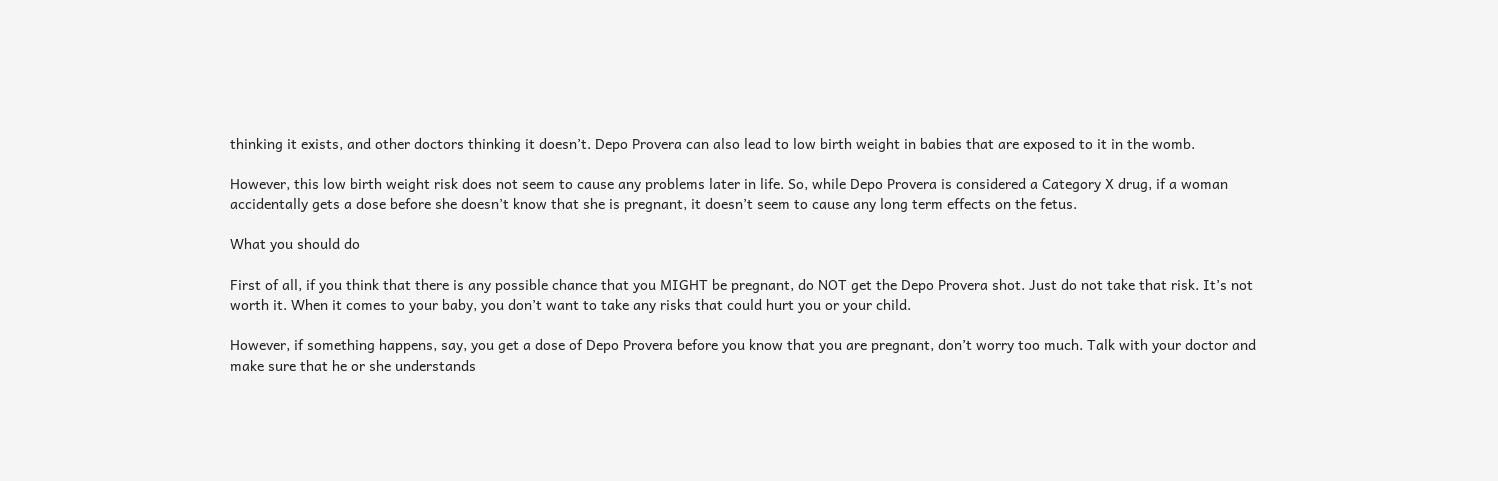thinking it exists, and other doctors thinking it doesn’t. Depo Provera can also lead to low birth weight in babies that are exposed to it in the womb.

However, this low birth weight risk does not seem to cause any problems later in life. So, while Depo Provera is considered a Category X drug, if a woman accidentally gets a dose before she doesn’t know that she is pregnant, it doesn’t seem to cause any long term effects on the fetus.

What you should do

First of all, if you think that there is any possible chance that you MIGHT be pregnant, do NOT get the Depo Provera shot. Just do not take that risk. It’s not worth it. When it comes to your baby, you don’t want to take any risks that could hurt you or your child.

However, if something happens, say, you get a dose of Depo Provera before you know that you are pregnant, don’t worry too much. Talk with your doctor and make sure that he or she understands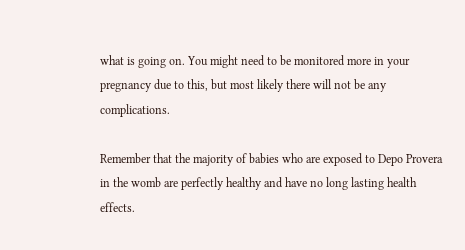what is going on. You might need to be monitored more in your pregnancy due to this, but most likely there will not be any complications.

Remember that the majority of babies who are exposed to Depo Provera in the womb are perfectly healthy and have no long lasting health effects.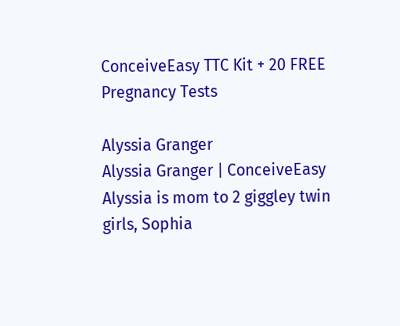ConceiveEasy TTC Kit + 20 FREE Pregnancy Tests

Alyssia Granger
Alyssia Granger | ConceiveEasy
Alyssia is mom to 2 giggley twin girls, Sophia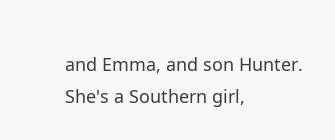and Emma, and son Hunter. She's a Southern girl,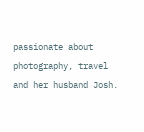passionate about photography, travel and her husband Josh.